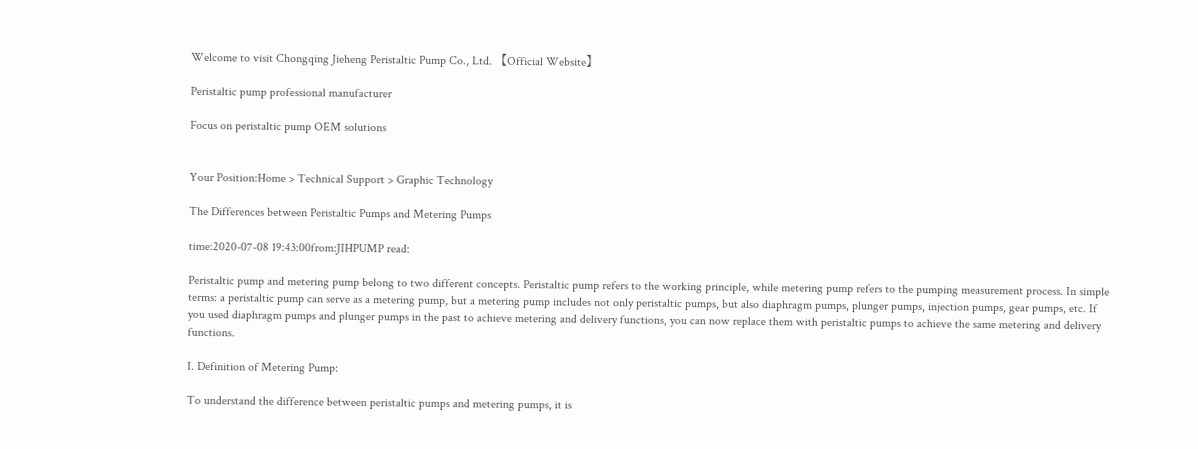Welcome to visit Chongqing Jieheng Peristaltic Pump Co., Ltd. 【Official Website】

Peristaltic pump professional manufacturer

Focus on peristaltic pump OEM solutions


Your Position:Home > Technical Support > Graphic Technology

The Differences between Peristaltic Pumps and Metering Pumps

time:2020-07-08 19:43:00from:JIHPUMP read:

Peristaltic pump and metering pump belong to two different concepts. Peristaltic pump refers to the working principle, while metering pump refers to the pumping measurement process. In simple terms: a peristaltic pump can serve as a metering pump, but a metering pump includes not only peristaltic pumps, but also diaphragm pumps, plunger pumps, injection pumps, gear pumps, etc. If you used diaphragm pumps and plunger pumps in the past to achieve metering and delivery functions, you can now replace them with peristaltic pumps to achieve the same metering and delivery functions.

I. Definition of Metering Pump:

To understand the difference between peristaltic pumps and metering pumps, it is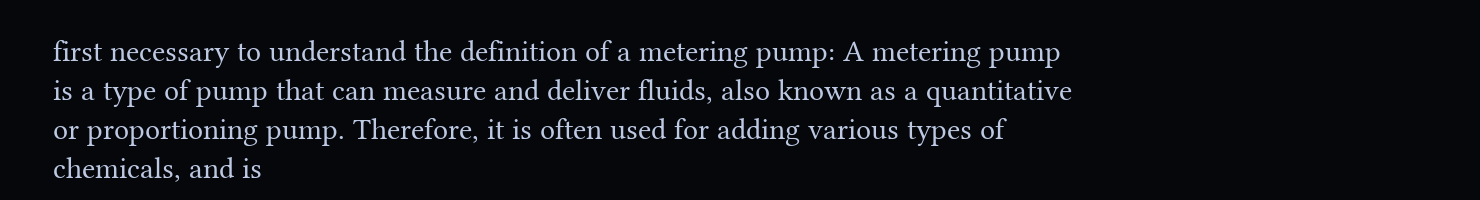first necessary to understand the definition of a metering pump: A metering pump is a type of pump that can measure and deliver fluids, also known as a quantitative or proportioning pump. Therefore, it is often used for adding various types of chemicals, and is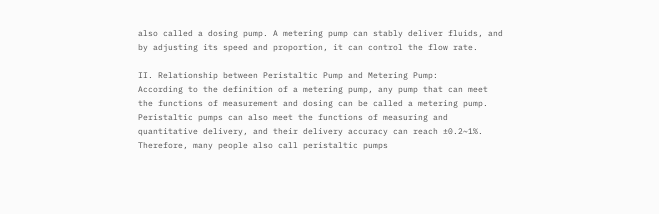also called a dosing pump. A metering pump can stably deliver fluids, and by adjusting its speed and proportion, it can control the flow rate.

II. Relationship between Peristaltic Pump and Metering Pump:
According to the definition of a metering pump, any pump that can meet the functions of measurement and dosing can be called a metering pump. Peristaltic pumps can also meet the functions of measuring and quantitative delivery, and their delivery accuracy can reach ±0.2~1%. Therefore, many people also call peristaltic pumps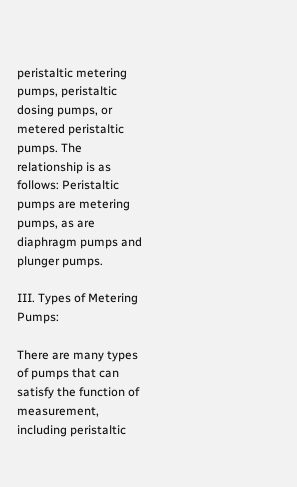peristaltic metering pumps, peristaltic dosing pumps, or metered peristaltic pumps. The relationship is as follows: Peristaltic pumps are metering pumps, as are diaphragm pumps and plunger pumps.

III. Types of Metering Pumps:

There are many types of pumps that can satisfy the function of measurement, including peristaltic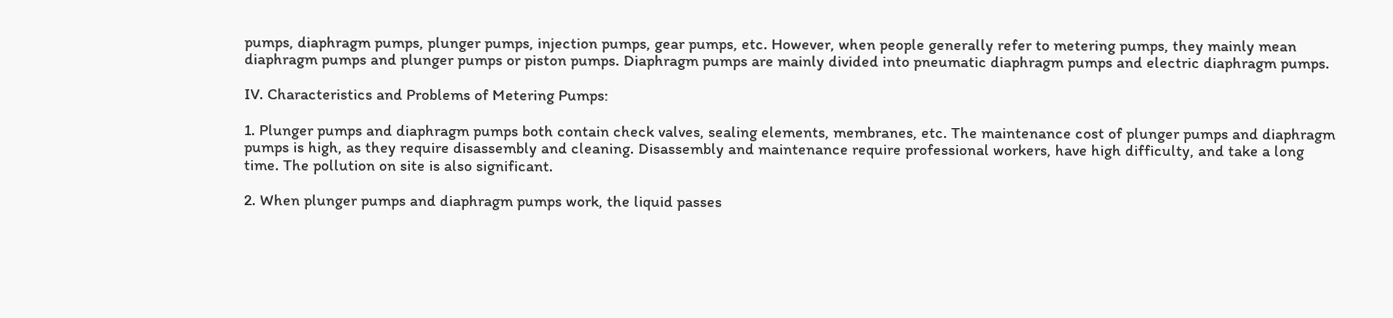pumps, diaphragm pumps, plunger pumps, injection pumps, gear pumps, etc. However, when people generally refer to metering pumps, they mainly mean diaphragm pumps and plunger pumps or piston pumps. Diaphragm pumps are mainly divided into pneumatic diaphragm pumps and electric diaphragm pumps.

IV. Characteristics and Problems of Metering Pumps:

1. Plunger pumps and diaphragm pumps both contain check valves, sealing elements, membranes, etc. The maintenance cost of plunger pumps and diaphragm pumps is high, as they require disassembly and cleaning. Disassembly and maintenance require professional workers, have high difficulty, and take a long time. The pollution on site is also significant.

2. When plunger pumps and diaphragm pumps work, the liquid passes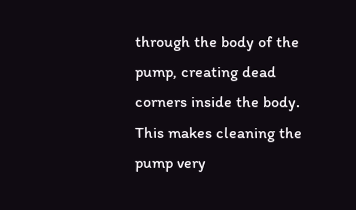through the body of the pump, creating dead corners inside the body. This makes cleaning the pump very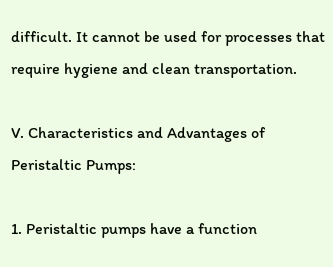difficult. It cannot be used for processes that require hygiene and clean transportation.

V. Characteristics and Advantages of Peristaltic Pumps:

1. Peristaltic pumps have a function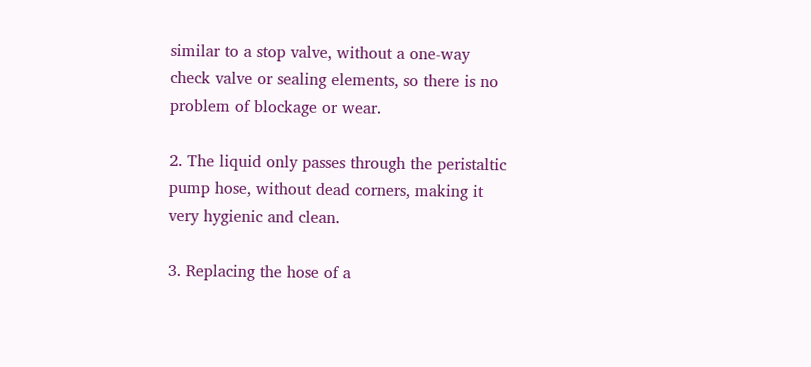similar to a stop valve, without a one-way check valve or sealing elements, so there is no problem of blockage or wear.

2. The liquid only passes through the peristaltic pump hose, without dead corners, making it very hygienic and clean.

3. Replacing the hose of a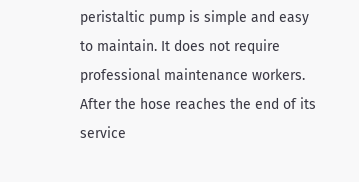peristaltic pump is simple and easy to maintain. It does not require professional maintenance workers. After the hose reaches the end of its service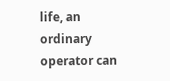life, an ordinary operator can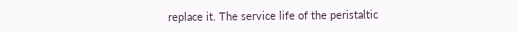replace it. The service life of the peristaltic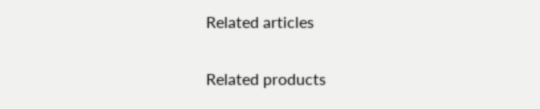Related articles

Related products